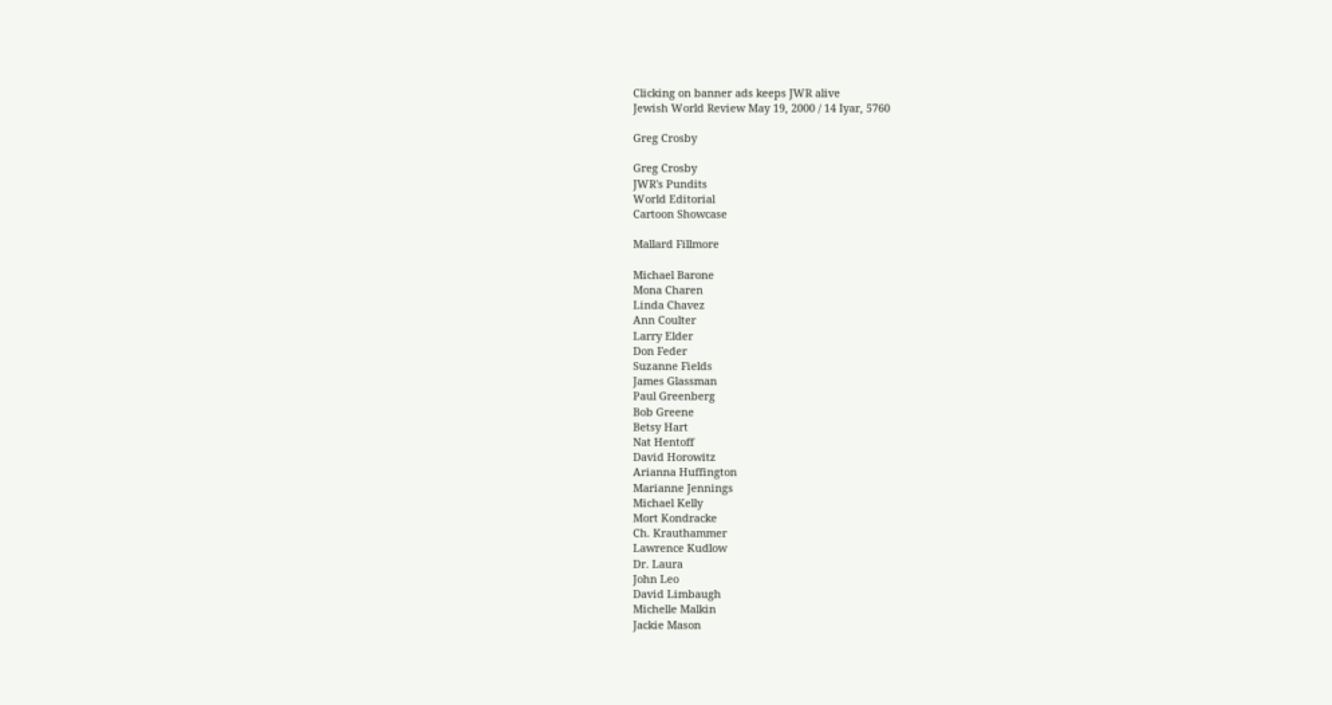Clicking on banner ads keeps JWR alive
Jewish World Review May 19, 2000 / 14 Iyar, 5760

Greg Crosby

Greg Crosby
JWR's Pundits
World Editorial
Cartoon Showcase

Mallard Fillmore

Michael Barone
Mona Charen
Linda Chavez
Ann Coulter
Larry Elder
Don Feder
Suzanne Fields
James Glassman
Paul Greenberg
Bob Greene
Betsy Hart
Nat Hentoff
David Horowitz
Arianna Huffington
Marianne Jennings
Michael Kelly
Mort Kondracke
Ch. Krauthammer
Lawrence Kudlow
Dr. Laura
John Leo
David Limbaugh
Michelle Malkin
Jackie Mason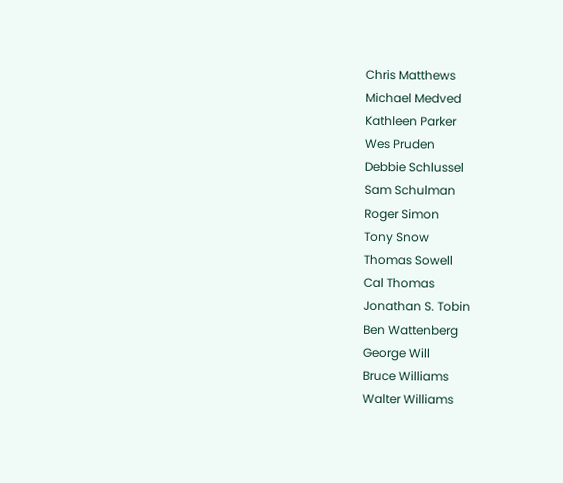Chris Matthews
Michael Medved
Kathleen Parker
Wes Pruden
Debbie Schlussel
Sam Schulman
Roger Simon
Tony Snow
Thomas Sowell
Cal Thomas
Jonathan S. Tobin
Ben Wattenberg
George Will
Bruce Williams
Walter Williams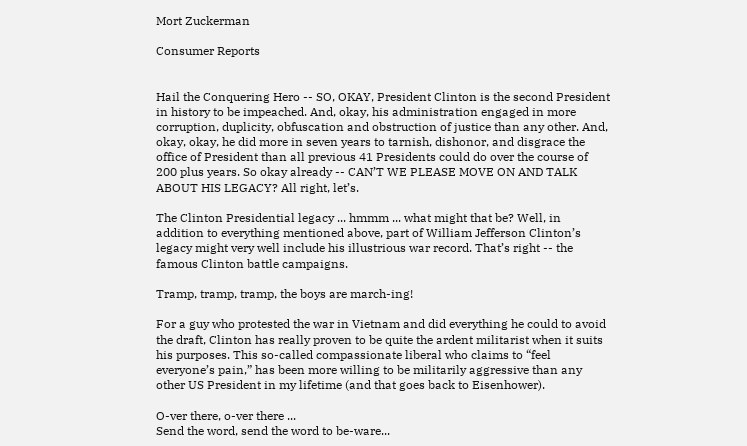Mort Zuckerman

Consumer Reports


Hail the Conquering Hero -- SO, OKAY, President Clinton is the second President in history to be impeached. And, okay, his administration engaged in more corruption, duplicity, obfuscation and obstruction of justice than any other. And, okay, okay, he did more in seven years to tarnish, dishonor, and disgrace the office of President than all previous 41 Presidents could do over the course of 200 plus years. So okay already -- CAN’T WE PLEASE MOVE ON AND TALK ABOUT HIS LEGACY? All right, let’s.

The Clinton Presidential legacy ... hmmm ... what might that be? Well, in addition to everything mentioned above, part of William Jefferson Clinton’s legacy might very well include his illustrious war record. That’s right -- the famous Clinton battle campaigns.

Tramp, tramp, tramp, the boys are march-ing!

For a guy who protested the war in Vietnam and did everything he could to avoid the draft, Clinton has really proven to be quite the ardent militarist when it suits his purposes. This so-called compassionate liberal who claims to “feel everyone’s pain,” has been more willing to be militarily aggressive than any other US President in my lifetime (and that goes back to Eisenhower).

O-ver there, o-ver there ...
Send the word, send the word to be-ware...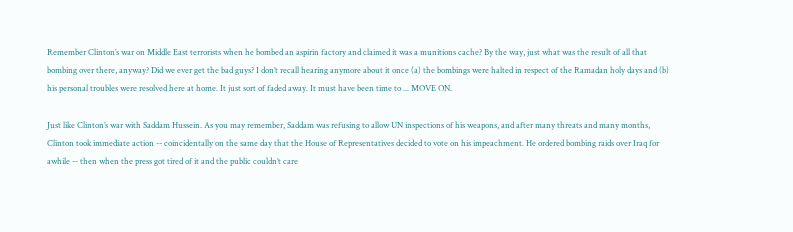Remember Clinton’s war on Middle East terrorists when he bombed an aspirin factory and claimed it was a munitions cache? By the way, just what was the result of all that bombing over there, anyway? Did we ever get the bad guys? I don’t recall hearing anymore about it once (a) the bombings were halted in respect of the Ramadan holy days and (b) his personal troubles were resolved here at home. It just sort of faded away. It must have been time to ... MOVE ON.

Just like Clinton’s war with Saddam Hussein. As you may remember, Saddam was refusing to allow UN inspections of his weapons, and after many threats and many months, Clinton took immediate action -- coincidentally on the same day that the House of Representatives decided to vote on his impeachment. He ordered bombing raids over Iraq for awhile -- then when the press got tired of it and the public couldn’t care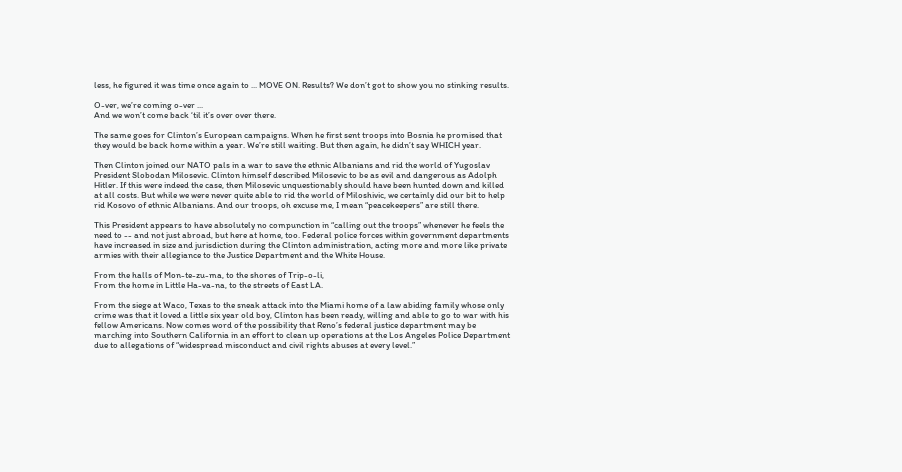less, he figured it was time once again to ... MOVE ON. Results? We don’t got to show you no stinking results.

O-ver, we’re coming o-ver ...
And we won’t come back ‘til it’s over over there.

The same goes for Clinton’s European campaigns. When he first sent troops into Bosnia he promised that they would be back home within a year. We’re still waiting. But then again, he didn’t say WHICH year.

Then Clinton joined our NATO pals in a war to save the ethnic Albanians and rid the world of Yugoslav President Slobodan Milosevic. Clinton himself described Milosevic to be as evil and dangerous as Adolph Hitler. If this were indeed the case, then Milosevic unquestionably should have been hunted down and killed at all costs. But while we were never quite able to rid the world of Miloshivic, we certainly did our bit to help rid Kosovo of ethnic Albanians. And our troops, oh excuse me, I mean “peacekeepers” are still there.

This President appears to have absolutely no compunction in “calling out the troops” whenever he feels the need to -- and not just abroad, but here at home, too. Federal police forces within government departments have increased in size and jurisdiction during the Clinton administration, acting more and more like private armies with their allegiance to the Justice Department and the White House.

From the halls of Mon-te-zu-ma, to the shores of Trip-o-li,
From the home in Little Ha-va-na, to the streets of East LA.

From the siege at Waco, Texas to the sneak attack into the Miami home of a law abiding family whose only crime was that it loved a little six year old boy, Clinton has been ready, willing and able to go to war with his fellow Americans. Now comes word of the possibility that Reno’s federal justice department may be marching into Southern California in an effort to clean up operations at the Los Angeles Police Department due to allegations of “widespread misconduct and civil rights abuses at every level.”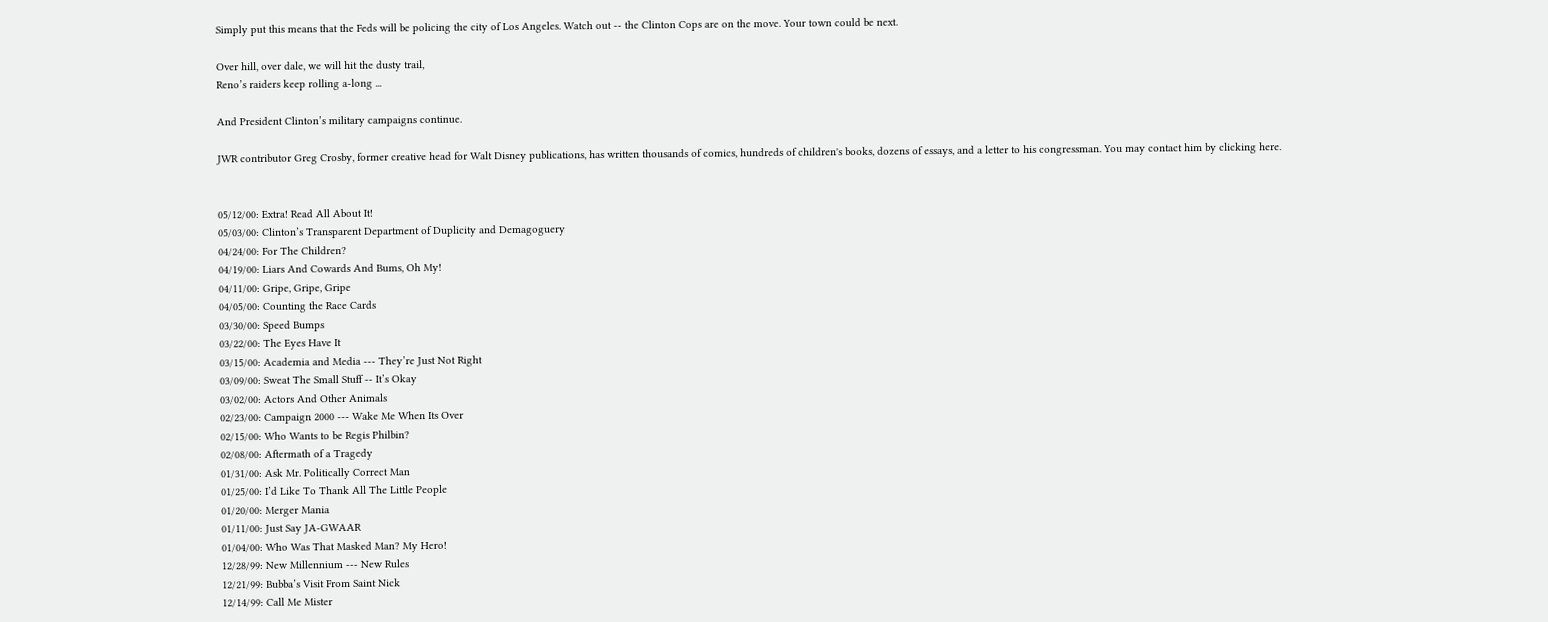Simply put this means that the Feds will be policing the city of Los Angeles. Watch out -- the Clinton Cops are on the move. Your town could be next.

Over hill, over dale, we will hit the dusty trail,
Reno’s raiders keep rolling a-long ...

And President Clinton’s military campaigns continue.

JWR contributor Greg Crosby, former creative head for Walt Disney publications, has written thousands of comics, hundreds of children's books, dozens of essays, and a letter to his congressman. You may contact him by clicking here.


05/12/00: Extra! Read All About It!
05/03/00: Clinton’s Transparent Department of Duplicity and Demagoguery
04/24/00: For The Children?
04/19/00: Liars And Cowards And Bums, Oh My!
04/11/00: Gripe, Gripe, Gripe
04/05/00: Counting the Race Cards
03/30/00: Speed Bumps
03/22/00: The Eyes Have It
03/15/00: Academia and Media --- They’re Just Not Right
03/09/00: Sweat The Small Stuff -- It’s Okay
03/02/00: Actors And Other Animals
02/23/00: Campaign 2000 --- Wake Me When Its Over
02/15/00: Who Wants to be Regis Philbin?
02/08/00: Aftermath of a Tragedy
01/31/00: Ask Mr. Politically Correct Man
01/25/00: I’d Like To Thank All The Little People
01/20/00: Merger Mania
01/11/00: Just Say JA-GWAAR
01/04/00: Who Was That Masked Man? My Hero!
12/28/99: New Millennium --- New Rules
12/21/99: Bubba’s Visit From Saint Nick
12/14/99: Call Me Mister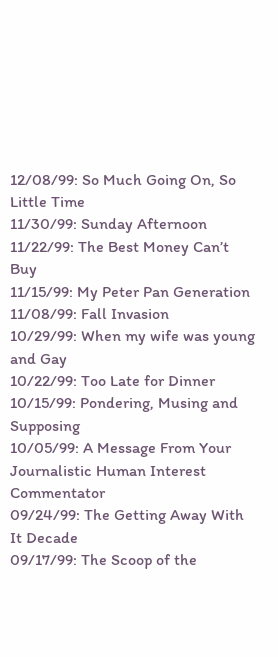12/08/99: So Much Going On, So Little Time
11/30/99: Sunday Afternoon
11/22/99: The Best Money Can’t Buy
11/15/99: My Peter Pan Generation
11/08/99: Fall Invasion
10/29/99: When my wife was young and Gay
10/22/99: Too Late for Dinner
10/15/99: Pondering, Musing and Supposing
10/05/99: A Message From Your Journalistic Human Interest Commentator
09/24/99: The Getting Away With It Decade
09/17/99: The Scoop of the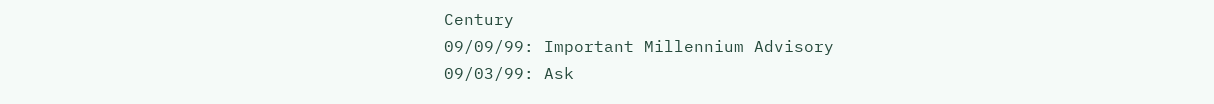Century
09/09/99: Important Millennium Advisory
09/03/99: Ask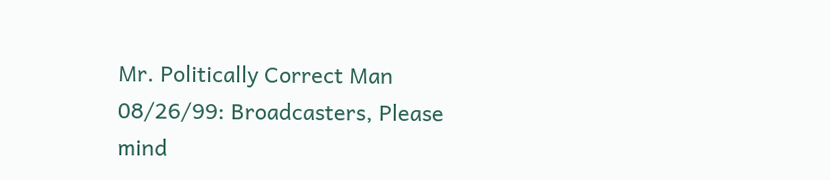Mr. Politically Correct Man
08/26/99: Broadcasters, Please mind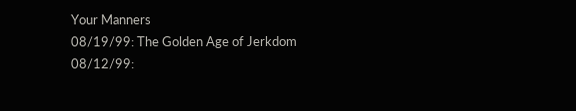Your Manners
08/19/99: The Golden Age of Jerkdom
08/12/99: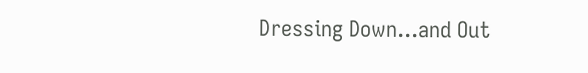Dressing Down...and Out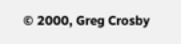© 2000, Greg Crosby